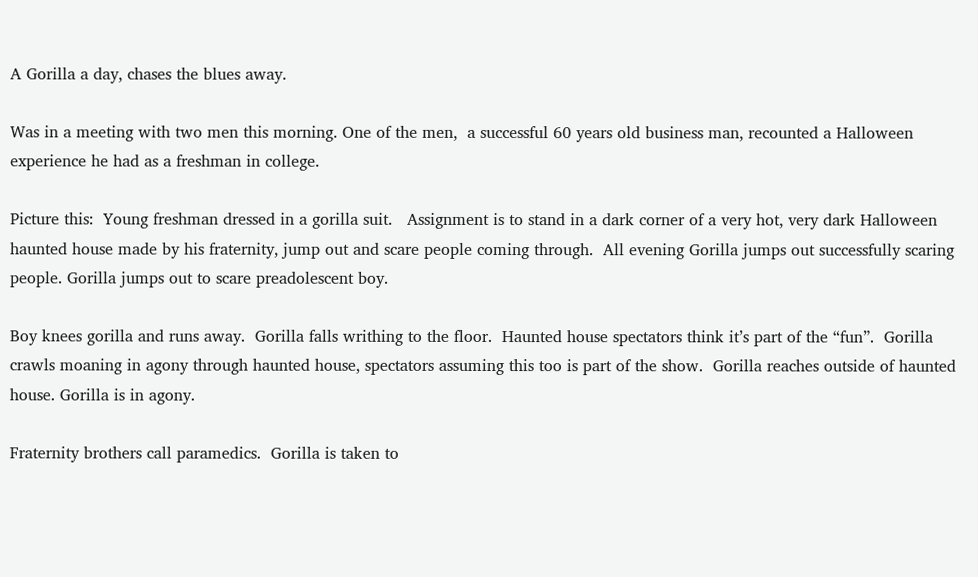A Gorilla a day, chases the blues away.

Was in a meeting with two men this morning. One of the men,  a successful 60 years old business man, recounted a Halloween experience he had as a freshman in college.

Picture this:  Young freshman dressed in a gorilla suit.   Assignment is to stand in a dark corner of a very hot, very dark Halloween haunted house made by his fraternity, jump out and scare people coming through.  All evening Gorilla jumps out successfully scaring people. Gorilla jumps out to scare preadolescent boy.

Boy knees gorilla and runs away.  Gorilla falls writhing to the floor.  Haunted house spectators think it’s part of the “fun”.  Gorilla crawls moaning in agony through haunted house, spectators assuming this too is part of the show.  Gorilla reaches outside of haunted house. Gorilla is in agony.

Fraternity brothers call paramedics.  Gorilla is taken to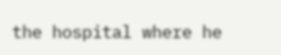the hospital where he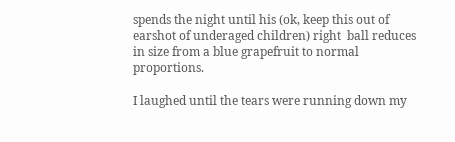spends the night until his (ok, keep this out of earshot of underaged children) right  ball reduces in size from a blue grapefruit to normal proportions.

I laughed until the tears were running down my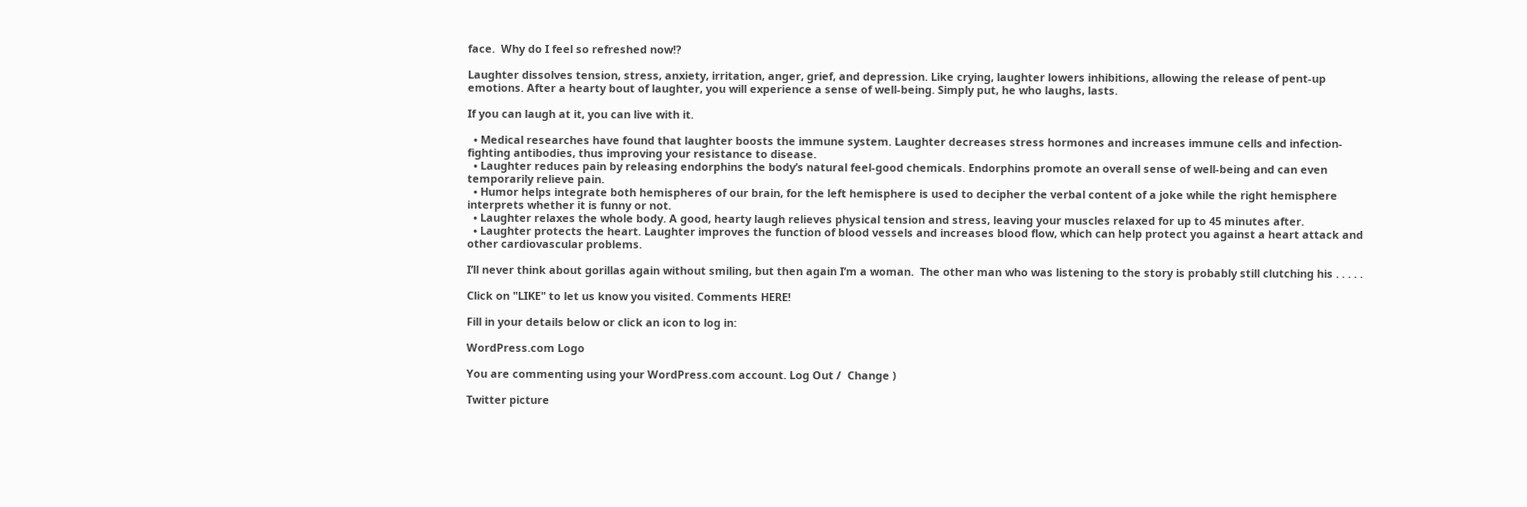face.  Why do I feel so refreshed now!?

Laughter dissolves tension, stress, anxiety, irritation, anger, grief, and depression. Like crying, laughter lowers inhibitions, allowing the release of pent-up emotions. After a hearty bout of laughter, you will experience a sense of well-being. Simply put, he who laughs, lasts.

If you can laugh at it, you can live with it.

  • Medical researches have found that laughter boosts the immune system. Laughter decreases stress hormones and increases immune cells and infection-fighting antibodies, thus improving your resistance to disease.
  • Laughter reduces pain by releasing endorphins the body’s natural feel-good chemicals. Endorphins promote an overall sense of well-being and can even temporarily relieve pain.
  • Humor helps integrate both hemispheres of our brain, for the left hemisphere is used to decipher the verbal content of a joke while the right hemisphere interprets whether it is funny or not.
  • Laughter relaxes the whole body. A good, hearty laugh relieves physical tension and stress, leaving your muscles relaxed for up to 45 minutes after.
  • Laughter protects the heart. Laughter improves the function of blood vessels and increases blood flow, which can help protect you against a heart attack and other cardiovascular problems.

I’ll never think about gorillas again without smiling, but then again I’m a woman.  The other man who was listening to the story is probably still clutching his . . . . .

Click on "LIKE" to let us know you visited. Comments HERE!

Fill in your details below or click an icon to log in:

WordPress.com Logo

You are commenting using your WordPress.com account. Log Out /  Change )

Twitter picture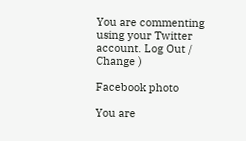You are commenting using your Twitter account. Log Out /  Change )

Facebook photo

You are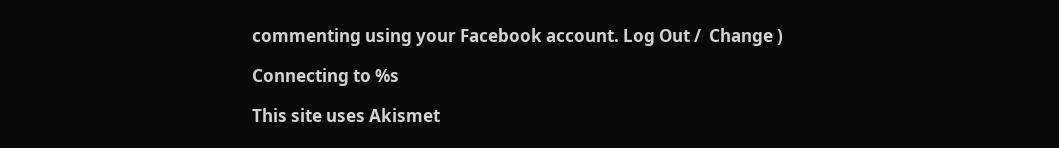commenting using your Facebook account. Log Out /  Change )

Connecting to %s

This site uses Akismet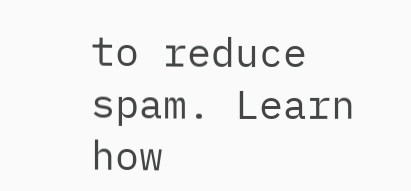to reduce spam. Learn how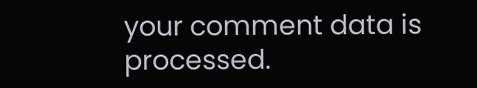your comment data is processed.